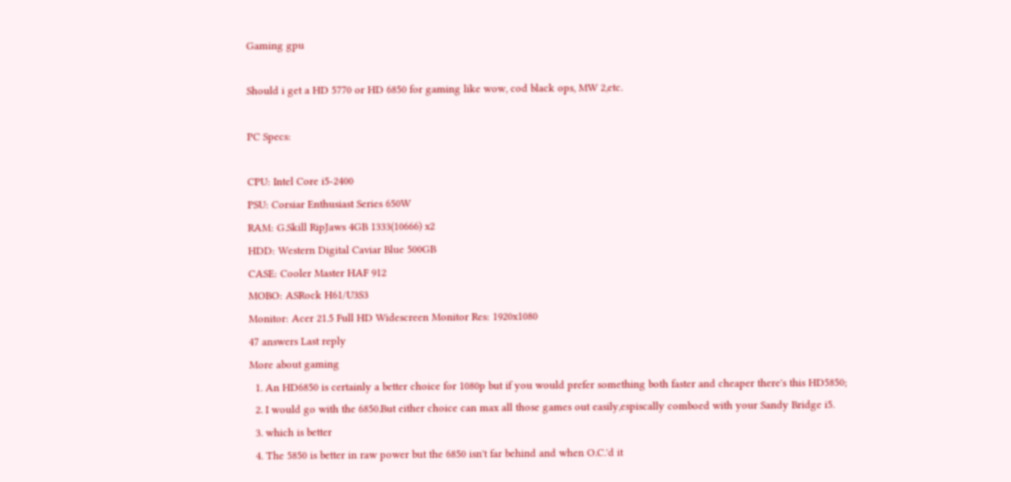Gaming gpu

Should i get a HD 5770 or HD 6850 for gaming like wow, cod black ops, MW 2,etc.

PC Specs:

CPU: Intel Core i5-2400
PSU: Corsiar Enthusiast Series 650W
RAM: G.Skill RipJaws 4GB 1333(10666) x2
HDD: Western Digital Caviar Blue 500GB
CASE: Cooler Master HAF 912
MOBO: ASRock H61/U3S3
Monitor: Acer 21.5 Full HD Widescreen Monitor Res: 1920x1080
47 answers Last reply
More about gaming
  1. An HD6850 is certainly a better choice for 1080p but if you would prefer something both faster and cheaper there's this HD5850;
  2. I would go with the 6850.But either choice can max all those games out easily,espiscally comboed with your Sandy Bridge i5.
  3. which is better
  4. The 5850 is better in raw power but the 6850 isn't far behind and when O.C.'d it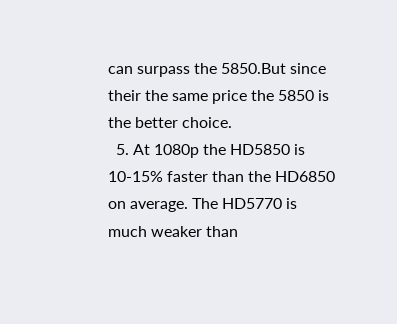can surpass the 5850.But since their the same price the 5850 is the better choice.
  5. At 1080p the HD5850 is 10-15% faster than the HD6850 on average. The HD5770 is much weaker than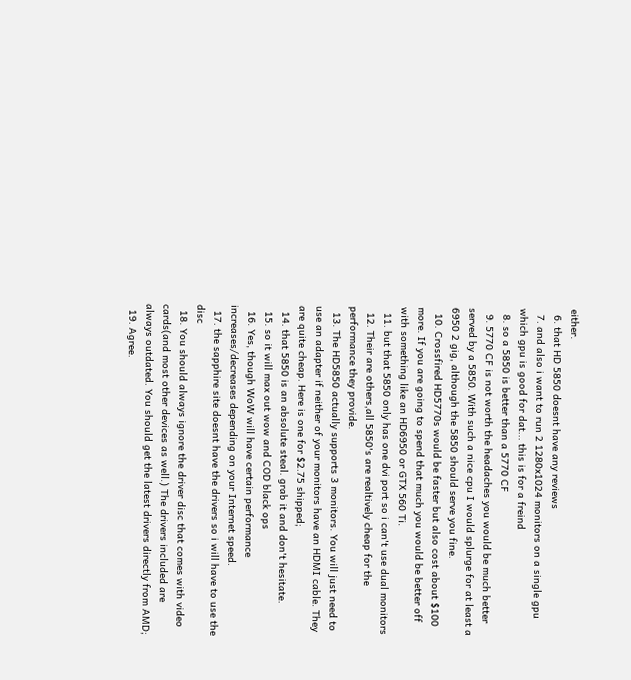either.
  6. that HD 5850 doesnt have any reviews
  7. and also i want to run 2 1280x1024 monitors on a single gpu which gpu is good for dat... this is for a freind
  8. so a 5850 is better than a 5770 CF
  9. 5770 CF is not worth the headaches you would be much better served by a 5850. With such a nice cpu I would splurge for at least a 6950 2 gig, although the 5850 should serve you fine.
  10. Crossfired HD5770s would be faster but also cost about $100 more. If you are going to spend that much you would be better off with something like an HD6950 or GTX 560 Ti.
  11. but that 5850 only has one dvi port so i can't use dual monitors
  12. Their are others,all 5850's are realtively cheap for the performance they provide.
  13. The HD5850 actually supports 3 monitors. You will just need to use an adapter if neither of your monitors have an HDMI cable. They are quite cheap. Here is one for $2.75 shipped;
  14. that 5850 is an absolute steal. grab it and don't hesitate.
  15. so it will max out wow and COD black ops
  16. Yes, though WoW will have certain performance increases/decreases depending on your Internet speed.
  17. the sapphire site doesnt have the drivers so i will have to use the disc
  18. You should always ignore the driver disc that comes with video cards(and most other devices as well.) The drivers included are always outdated. You should get the latest drivers directly from AMD;
  19. Agree.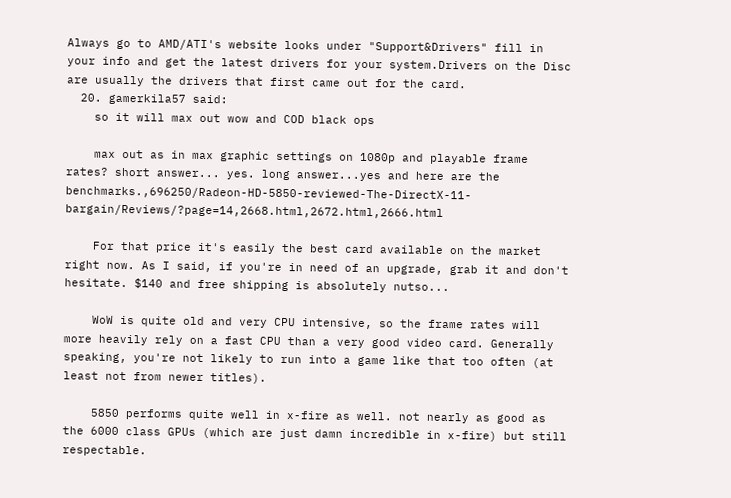Always go to AMD/ATI's website looks under "Support&Drivers" fill in your info and get the latest drivers for your system.Drivers on the Disc are usually the drivers that first came out for the card.
  20. gamerkila57 said:
    so it will max out wow and COD black ops

    max out as in max graphic settings on 1080p and playable frame rates? short answer... yes. long answer...yes and here are the benchmarks.,696250/Radeon-HD-5850-reviewed-The-DirectX-11-bargain/Reviews/?page=14,2668.html,2672.html,2666.html

    For that price it's easily the best card available on the market right now. As I said, if you're in need of an upgrade, grab it and don't hesitate. $140 and free shipping is absolutely nutso...

    WoW is quite old and very CPU intensive, so the frame rates will more heavily rely on a fast CPU than a very good video card. Generally speaking, you're not likely to run into a game like that too often (at least not from newer titles).

    5850 performs quite well in x-fire as well. not nearly as good as the 6000 class GPUs (which are just damn incredible in x-fire) but still respectable.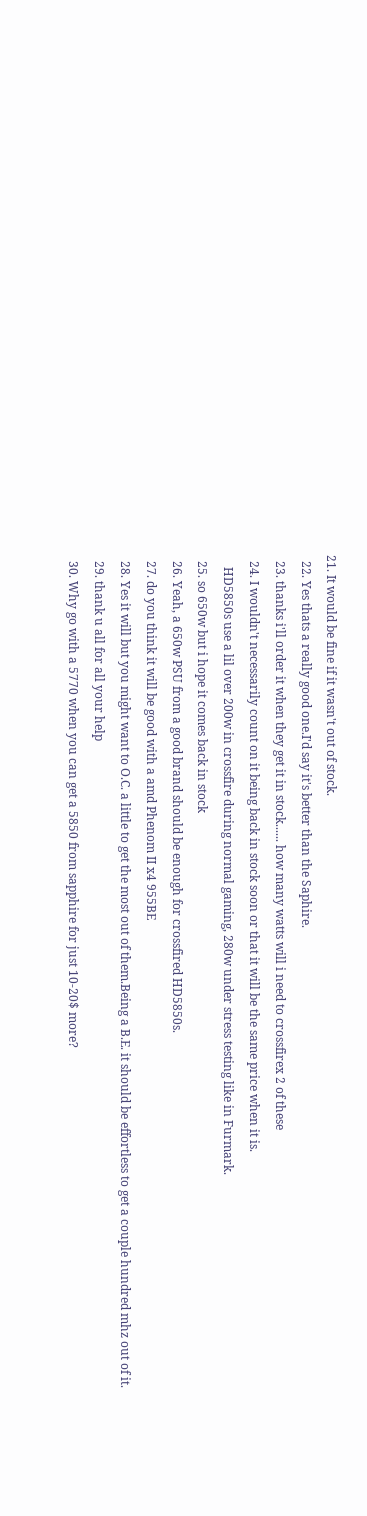21. It would be fine if it wasn't out of stock.
  22. Yes thats a really good one.I'd say it's better than the Saphire.
  23. thanks i'll order it when they get it in stock...... how many watts will i need to crossfirex 2 of these
  24. I wouldn't necessarily count on it being back in stock soon or that it will be the same price when it is.
    HD5850s use a lil over 200w in crossfire during normal gaming, 280w under stress testing like in Furmark.
  25. so 650w but i hope it comes back in stock
  26. Yeah, a 650w PSU from a good brand should be enough for crossfired HD5850s.
  27. do you think it will be good with a amd Phenom II x4 955BE
  28. Yes it will but you might want to O.C. a little to get the most out of them.Being a B.E. it should be effortless to get a couple hundred mhz out of it.
  29. thank u all for all your help
  30. Why go with a 5770 when you can get a 5850 from sapphire for just 10-20$ more?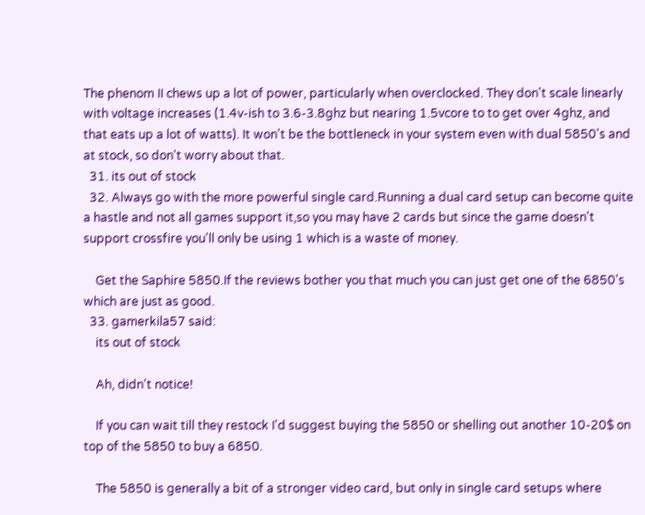The phenom II chews up a lot of power, particularly when overclocked. They don't scale linearly with voltage increases (1.4v-ish to 3.6-3.8ghz but nearing 1.5vcore to to get over 4ghz, and that eats up a lot of watts). It won't be the bottleneck in your system even with dual 5850's and at stock, so don't worry about that.
  31. its out of stock
  32. Always go with the more powerful single card.Running a dual card setup can become quite a hastle and not all games support it,so you may have 2 cards but since the game doesn't support crossfire you'll only be using 1 which is a waste of money.

    Get the Saphire 5850.If the reviews bother you that much you can just get one of the 6850's which are just as good.
  33. gamerkila57 said:
    its out of stock

    Ah, didn't notice!

    If you can wait till they restock I'd suggest buying the 5850 or shelling out another 10-20$ on top of the 5850 to buy a 6850.

    The 5850 is generally a bit of a stronger video card, but only in single card setups where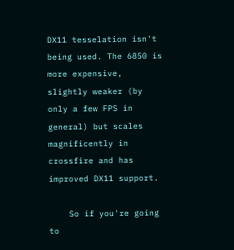DX11 tesselation isn't being used. The 6850 is more expensive, slightly weaker (by only a few FPS in general) but scales magnificently in crossfire and has improved DX11 support.

    So if you're going to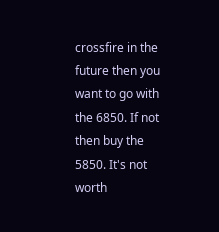crossfire in the future then you want to go with the 6850. If not then buy the 5850. It's not worth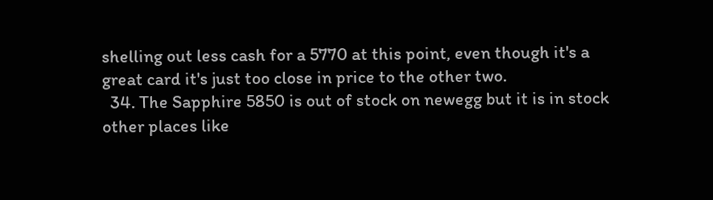shelling out less cash for a 5770 at this point, even though it's a great card it's just too close in price to the other two.
  34. The Sapphire 5850 is out of stock on newegg but it is in stock other places like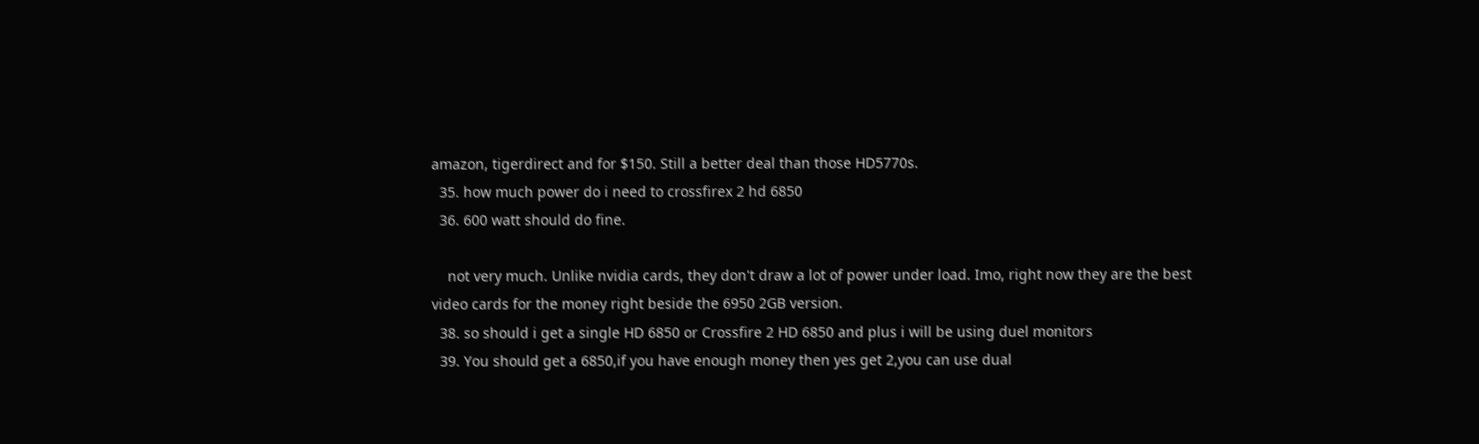amazon, tigerdirect and for $150. Still a better deal than those HD5770s.
  35. how much power do i need to crossfirex 2 hd 6850
  36. 600 watt should do fine.

    not very much. Unlike nvidia cards, they don't draw a lot of power under load. Imo, right now they are the best video cards for the money right beside the 6950 2GB version.
  38. so should i get a single HD 6850 or Crossfire 2 HD 6850 and plus i will be using duel monitors
  39. You should get a 6850,if you have enough money then yes get 2,you can use dual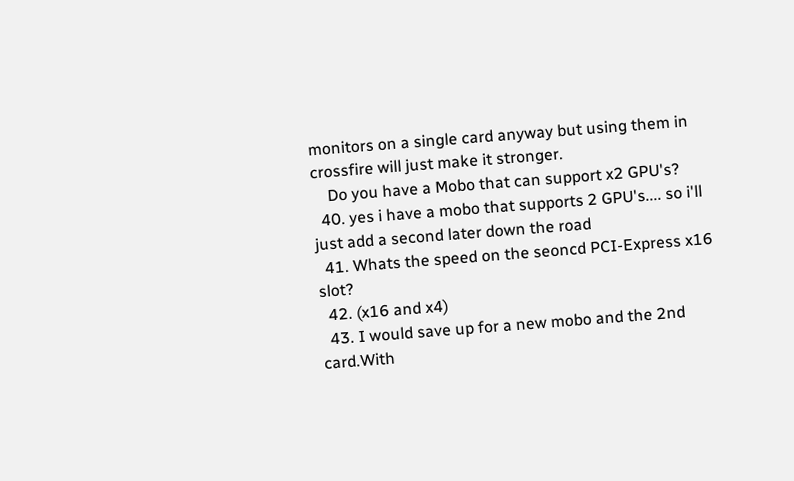monitors on a single card anyway but using them in crossfire will just make it stronger.
    Do you have a Mobo that can support x2 GPU's?
  40. yes i have a mobo that supports 2 GPU's.... so i'll just add a second later down the road
  41. Whats the speed on the seoncd PCI-Express x16 slot?
  42. (x16 and x4)
  43. I would save up for a new mobo and the 2nd card.With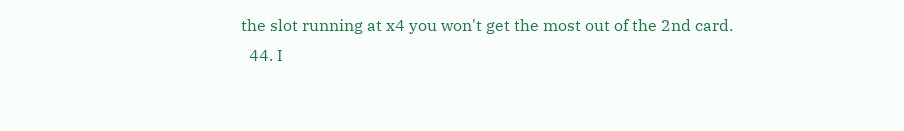the slot running at x4 you won't get the most out of the 2nd card.
  44. I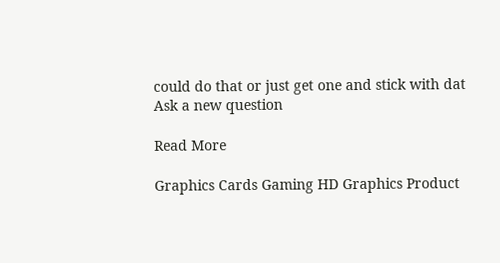could do that or just get one and stick with dat
Ask a new question

Read More

Graphics Cards Gaming HD Graphics Product